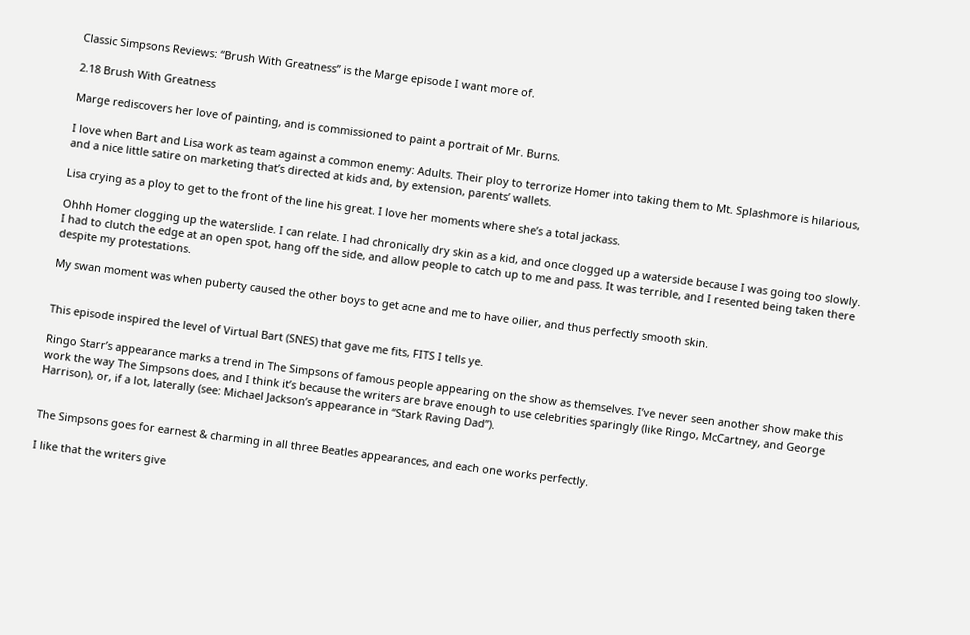Classic Simpsons Reviews: “Brush With Greatness” is the Marge episode I want more of.

2.18 Brush With Greatness

Marge rediscovers her love of painting, and is commissioned to paint a portrait of Mr. Burns.

I love when Bart and Lisa work as team against a common enemy: Adults. Their ploy to terrorize Homer into taking them to Mt. Splashmore is hilarious, and a nice little satire on marketing that’s directed at kids and, by extension, parents’ wallets.

Lisa crying as a ploy to get to the front of the line his great. I love her moments where she’s a total jackass.

Ohhh Homer clogging up the waterslide. I can relate. I had chronically dry skin as a kid, and once clogged up a waterside because I was going too slowly. I had to clutch the edge at an open spot, hang off the side, and allow people to catch up to me and pass. It was terrible, and I resented being taken there despite my protestations.

My swan moment was when puberty caused the other boys to get acne and me to have oilier, and thus perfectly smooth skin.


This episode inspired the level of Virtual Bart (SNES) that gave me fits, FITS I tells ye.

Ringo Starr’s appearance marks a trend in The Simpsons of famous people appearing on the show as themselves. I’ve never seen another show make this work the way The Simpsons does, and I think it’s because the writers are brave enough to use celebrities sparingly (like Ringo, McCartney, and George Harrison), or, if a lot, laterally (see: Michael Jackson’s appearance in “Stark Raving Dad”).


The Simpsons goes for earnest & charming in all three Beatles appearances, and each one works perfectly.

I like that the writers give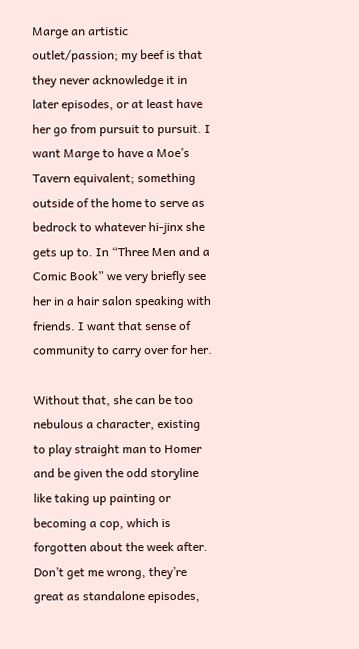Marge an artistic outlet/passion; my beef is that they never acknowledge it in later episodes, or at least have her go from pursuit to pursuit. I want Marge to have a Moe’s Tavern equivalent; something outside of the home to serve as bedrock to whatever hi-jinx she gets up to. In “Three Men and a Comic Book” we very briefly see her in a hair salon speaking with friends. I want that sense of community to carry over for her.

Without that, she can be too nebulous a character, existing to play straight man to Homer and be given the odd storyline like taking up painting or becoming a cop, which is forgotten about the week after. Don’t get me wrong, they’re great as standalone episodes,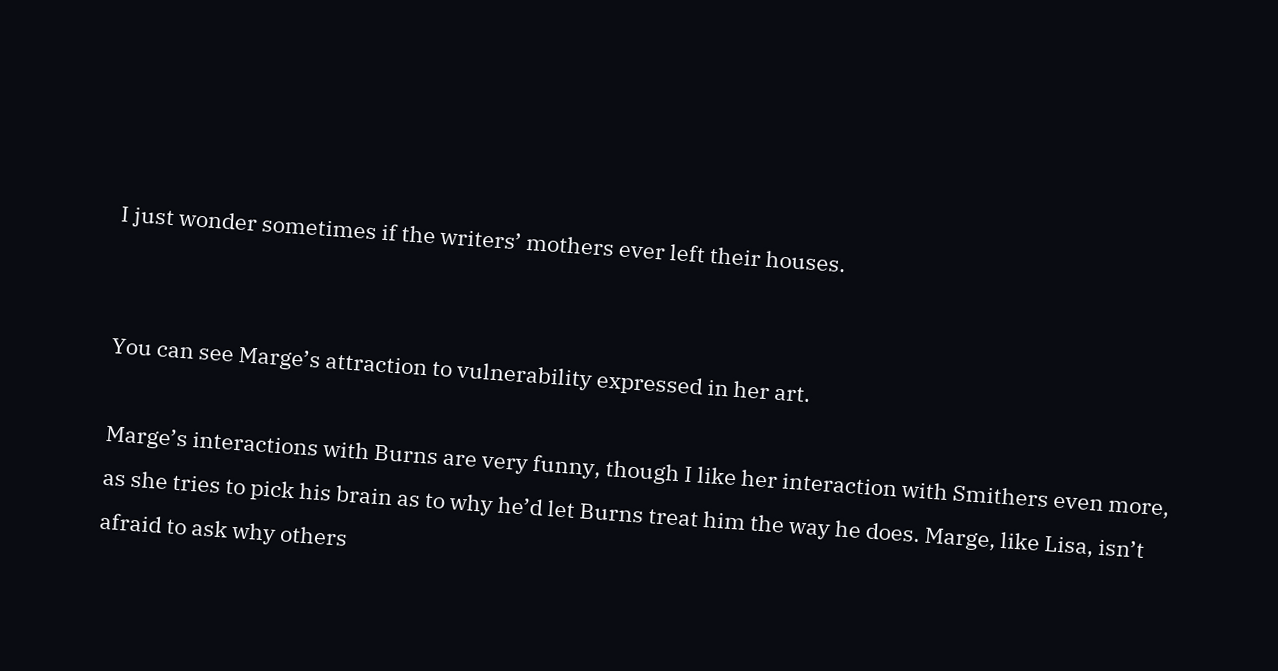I just wonder sometimes if the writers’ mothers ever left their houses.


You can see Marge’s attraction to vulnerability expressed in her art.

Marge’s interactions with Burns are very funny, though I like her interaction with Smithers even more, as she tries to pick his brain as to why he’d let Burns treat him the way he does. Marge, like Lisa, isn’t afraid to ask why others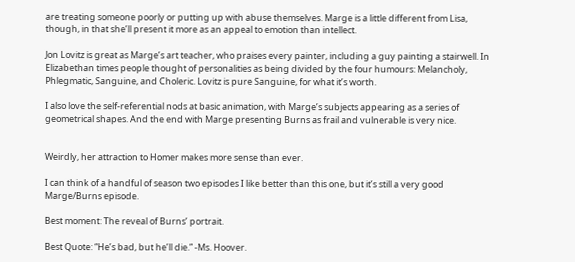are treating someone poorly or putting up with abuse themselves. Marge is a little different from Lisa, though, in that she’ll present it more as an appeal to emotion than intellect.

Jon Lovitz is great as Marge’s art teacher, who praises every painter, including a guy painting a stairwell. In Elizabethan times people thought of personalities as being divided by the four humours: Melancholy, Phlegmatic, Sanguine, and Choleric. Lovitz is pure Sanguine, for what it’s worth.

I also love the self-referential nods at basic animation, with Marge’s subjects appearing as a series of geometrical shapes. And the end with Marge presenting Burns as frail and vulnerable is very nice.


Weirdly, her attraction to Homer makes more sense than ever.

I can think of a handful of season two episodes I like better than this one, but it’s still a very good Marge/Burns episode.

Best moment: The reveal of Burns’ portrait.

Best Quote: “He’s bad, but he’ll die.” -Ms. Hoover.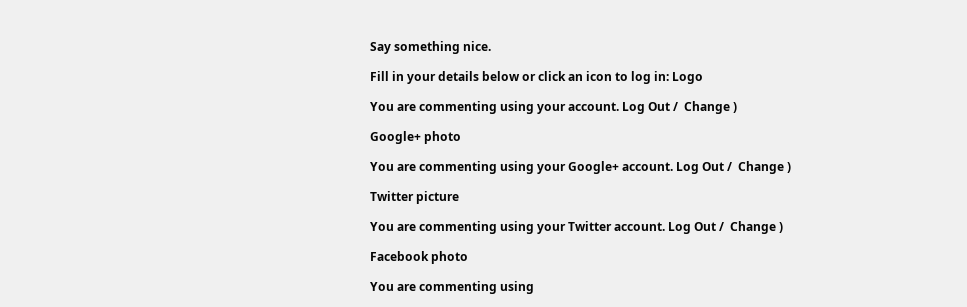Say something nice.

Fill in your details below or click an icon to log in: Logo

You are commenting using your account. Log Out /  Change )

Google+ photo

You are commenting using your Google+ account. Log Out /  Change )

Twitter picture

You are commenting using your Twitter account. Log Out /  Change )

Facebook photo

You are commenting using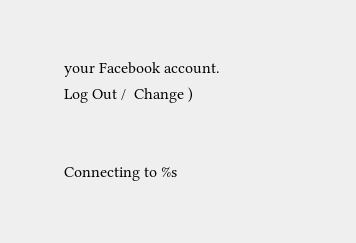your Facebook account. Log Out /  Change )


Connecting to %s